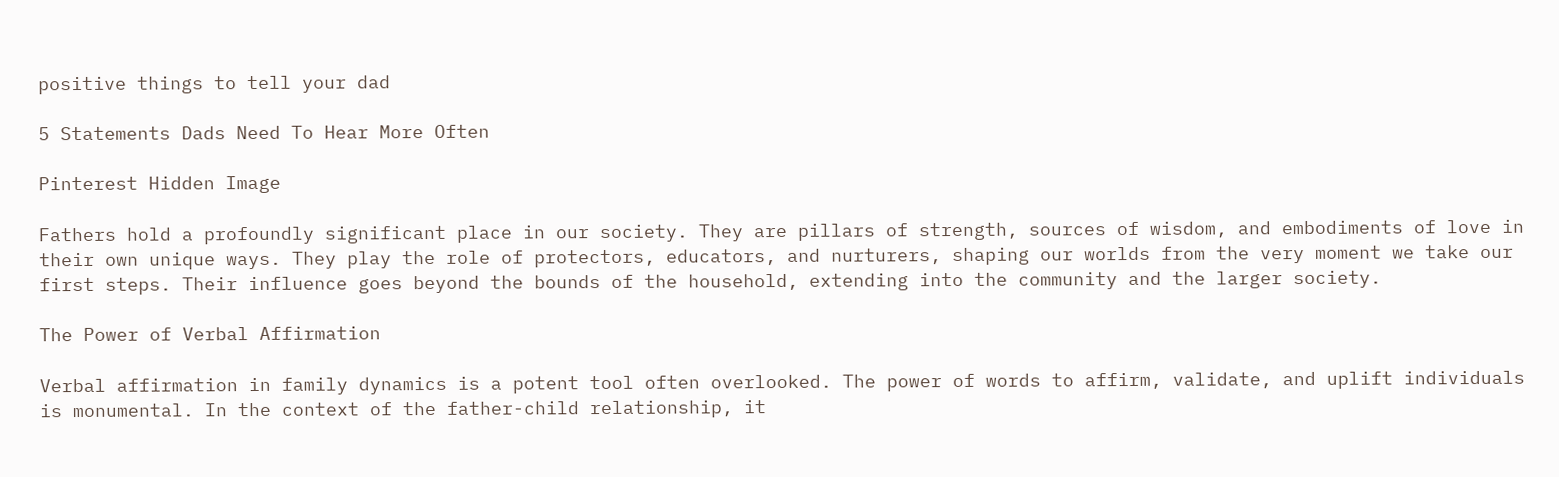positive things to tell your dad

5 Statements Dads Need To Hear More Often

Pinterest Hidden Image

Fathers hold a profoundly significant place in our society. They are pillars of strength, sources of wisdom, and embodiments of love in their own unique ways. They play the role of protectors, educators, and nurturers, shaping our worlds from the very moment we take our first steps. Their influence goes beyond the bounds of the household, extending into the community and the larger society.

The Power of Verbal Affirmation

Verbal affirmation in family dynamics is a potent tool often overlooked. The power of words to affirm, validate, and uplift individuals is monumental. In the context of the father-child relationship, it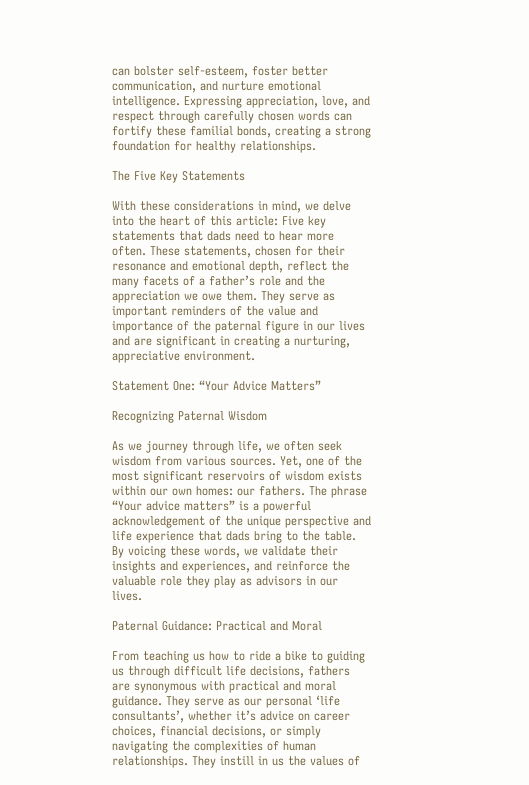can bolster self-esteem, foster better communication, and nurture emotional intelligence. Expressing appreciation, love, and respect through carefully chosen words can fortify these familial bonds, creating a strong foundation for healthy relationships.

The Five Key Statements

With these considerations in mind, we delve into the heart of this article: Five key statements that dads need to hear more often. These statements, chosen for their resonance and emotional depth, reflect the many facets of a father’s role and the appreciation we owe them. They serve as important reminders of the value and importance of the paternal figure in our lives and are significant in creating a nurturing, appreciative environment.

Statement One: “Your Advice Matters”

Recognizing Paternal Wisdom

As we journey through life, we often seek wisdom from various sources. Yet, one of the most significant reservoirs of wisdom exists within our own homes: our fathers. The phrase “Your advice matters” is a powerful acknowledgement of the unique perspective and life experience that dads bring to the table. By voicing these words, we validate their insights and experiences, and reinforce the valuable role they play as advisors in our lives.

Paternal Guidance: Practical and Moral

From teaching us how to ride a bike to guiding us through difficult life decisions, fathers are synonymous with practical and moral guidance. They serve as our personal ‘life consultants’, whether it’s advice on career choices, financial decisions, or simply navigating the complexities of human relationships. They instill in us the values of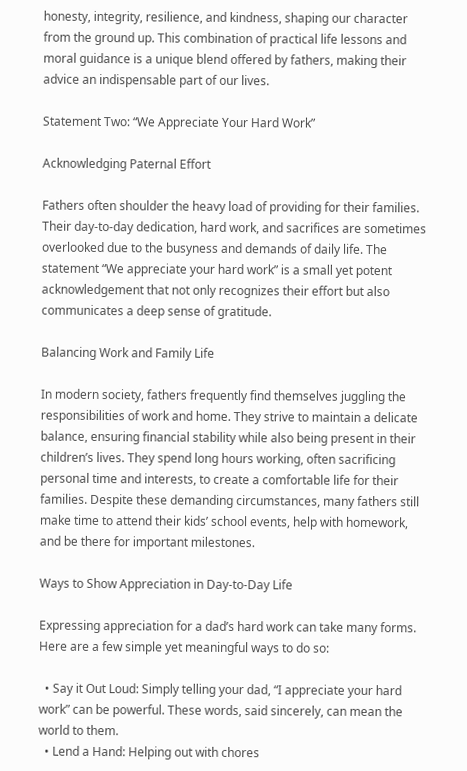honesty, integrity, resilience, and kindness, shaping our character from the ground up. This combination of practical life lessons and moral guidance is a unique blend offered by fathers, making their advice an indispensable part of our lives.

Statement Two: “We Appreciate Your Hard Work”

Acknowledging Paternal Effort

Fathers often shoulder the heavy load of providing for their families. Their day-to-day dedication, hard work, and sacrifices are sometimes overlooked due to the busyness and demands of daily life. The statement “We appreciate your hard work” is a small yet potent acknowledgement that not only recognizes their effort but also communicates a deep sense of gratitude.

Balancing Work and Family Life

In modern society, fathers frequently find themselves juggling the responsibilities of work and home. They strive to maintain a delicate balance, ensuring financial stability while also being present in their children’s lives. They spend long hours working, often sacrificing personal time and interests, to create a comfortable life for their families. Despite these demanding circumstances, many fathers still make time to attend their kids’ school events, help with homework, and be there for important milestones.

Ways to Show Appreciation in Day-to-Day Life

Expressing appreciation for a dad’s hard work can take many forms. Here are a few simple yet meaningful ways to do so:

  • Say it Out Loud: Simply telling your dad, “I appreciate your hard work” can be powerful. These words, said sincerely, can mean the world to them.
  • Lend a Hand: Helping out with chores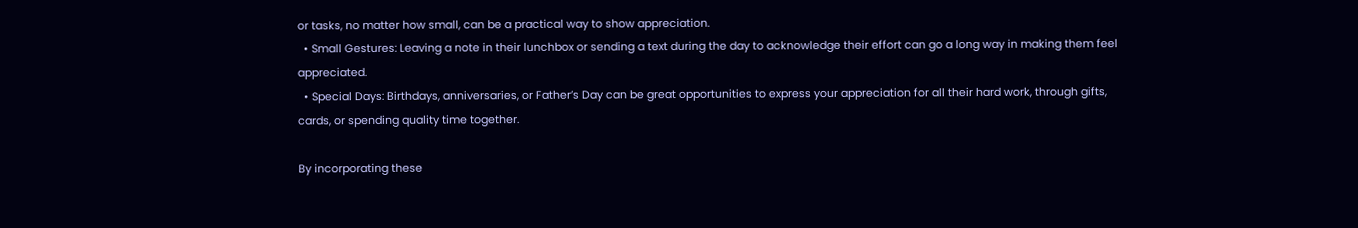or tasks, no matter how small, can be a practical way to show appreciation.
  • Small Gestures: Leaving a note in their lunchbox or sending a text during the day to acknowledge their effort can go a long way in making them feel appreciated.
  • Special Days: Birthdays, anniversaries, or Father’s Day can be great opportunities to express your appreciation for all their hard work, through gifts, cards, or spending quality time together.

By incorporating these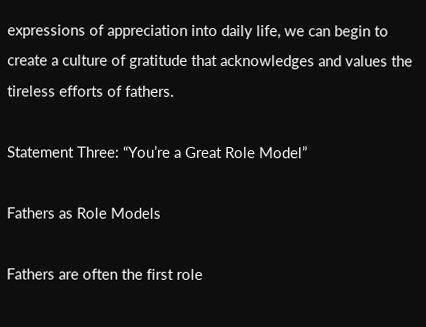expressions of appreciation into daily life, we can begin to create a culture of gratitude that acknowledges and values the tireless efforts of fathers.

Statement Three: “You’re a Great Role Model”

Fathers as Role Models

Fathers are often the first role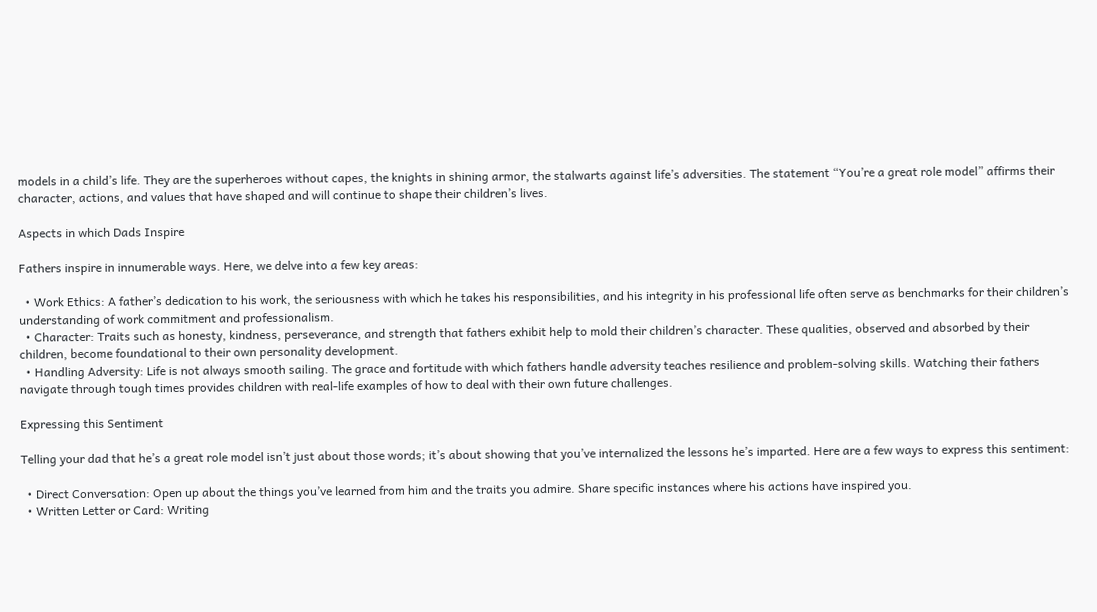models in a child’s life. They are the superheroes without capes, the knights in shining armor, the stalwarts against life’s adversities. The statement “You’re a great role model” affirms their character, actions, and values that have shaped and will continue to shape their children’s lives.

Aspects in which Dads Inspire

Fathers inspire in innumerable ways. Here, we delve into a few key areas:

  • Work Ethics: A father’s dedication to his work, the seriousness with which he takes his responsibilities, and his integrity in his professional life often serve as benchmarks for their children’s understanding of work commitment and professionalism.
  • Character: Traits such as honesty, kindness, perseverance, and strength that fathers exhibit help to mold their children’s character. These qualities, observed and absorbed by their children, become foundational to their own personality development.
  • Handling Adversity: Life is not always smooth sailing. The grace and fortitude with which fathers handle adversity teaches resilience and problem-solving skills. Watching their fathers navigate through tough times provides children with real-life examples of how to deal with their own future challenges.

Expressing this Sentiment

Telling your dad that he’s a great role model isn’t just about those words; it’s about showing that you’ve internalized the lessons he’s imparted. Here are a few ways to express this sentiment:

  • Direct Conversation: Open up about the things you’ve learned from him and the traits you admire. Share specific instances where his actions have inspired you.
  • Written Letter or Card: Writing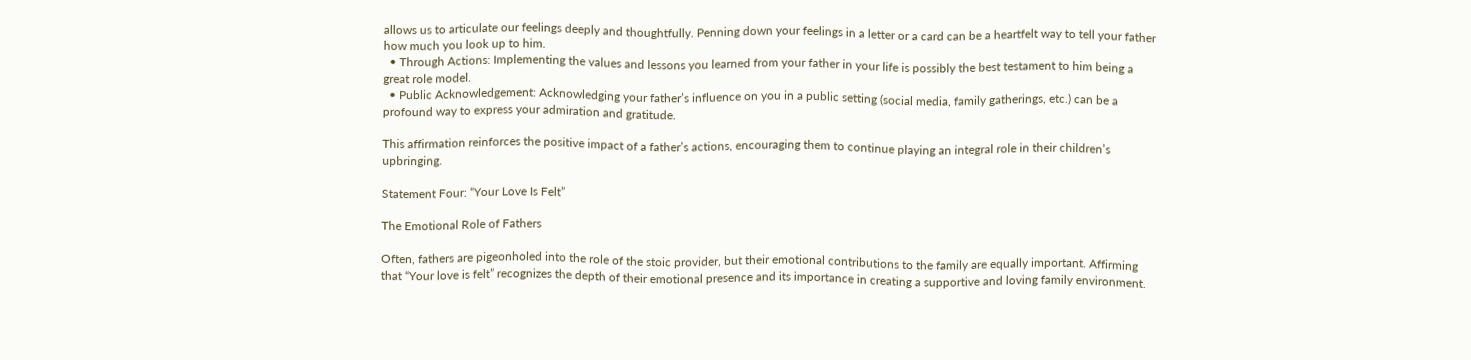allows us to articulate our feelings deeply and thoughtfully. Penning down your feelings in a letter or a card can be a heartfelt way to tell your father how much you look up to him.
  • Through Actions: Implementing the values and lessons you learned from your father in your life is possibly the best testament to him being a great role model.
  • Public Acknowledgement: Acknowledging your father’s influence on you in a public setting (social media, family gatherings, etc.) can be a profound way to express your admiration and gratitude.

This affirmation reinforces the positive impact of a father’s actions, encouraging them to continue playing an integral role in their children’s upbringing.

Statement Four: “Your Love Is Felt”

The Emotional Role of Fathers

Often, fathers are pigeonholed into the role of the stoic provider, but their emotional contributions to the family are equally important. Affirming that “Your love is felt” recognizes the depth of their emotional presence and its importance in creating a supportive and loving family environment.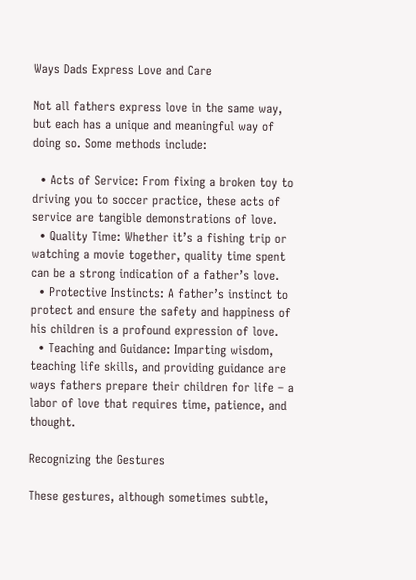Ways Dads Express Love and Care

Not all fathers express love in the same way, but each has a unique and meaningful way of doing so. Some methods include:

  • Acts of Service: From fixing a broken toy to driving you to soccer practice, these acts of service are tangible demonstrations of love.
  • Quality Time: Whether it’s a fishing trip or watching a movie together, quality time spent can be a strong indication of a father’s love.
  • Protective Instincts: A father’s instinct to protect and ensure the safety and happiness of his children is a profound expression of love.
  • Teaching and Guidance: Imparting wisdom, teaching life skills, and providing guidance are ways fathers prepare their children for life – a labor of love that requires time, patience, and thought.

Recognizing the Gestures

These gestures, although sometimes subtle,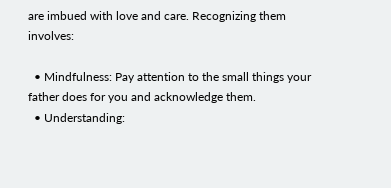are imbued with love and care. Recognizing them involves:

  • Mindfulness: Pay attention to the small things your father does for you and acknowledge them.
  • Understanding: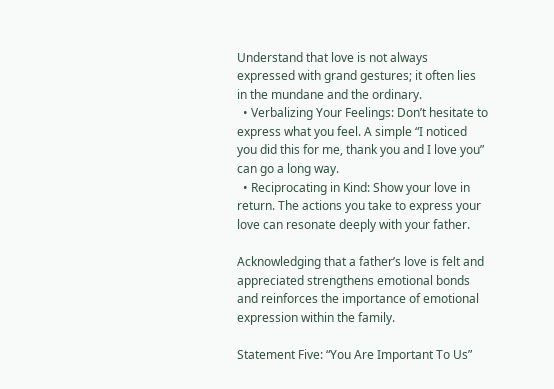Understand that love is not always expressed with grand gestures; it often lies in the mundane and the ordinary.
  • Verbalizing Your Feelings: Don’t hesitate to express what you feel. A simple “I noticed you did this for me, thank you and I love you” can go a long way.
  • Reciprocating in Kind: Show your love in return. The actions you take to express your love can resonate deeply with your father.

Acknowledging that a father’s love is felt and appreciated strengthens emotional bonds and reinforces the importance of emotional expression within the family.

Statement Five: “You Are Important To Us”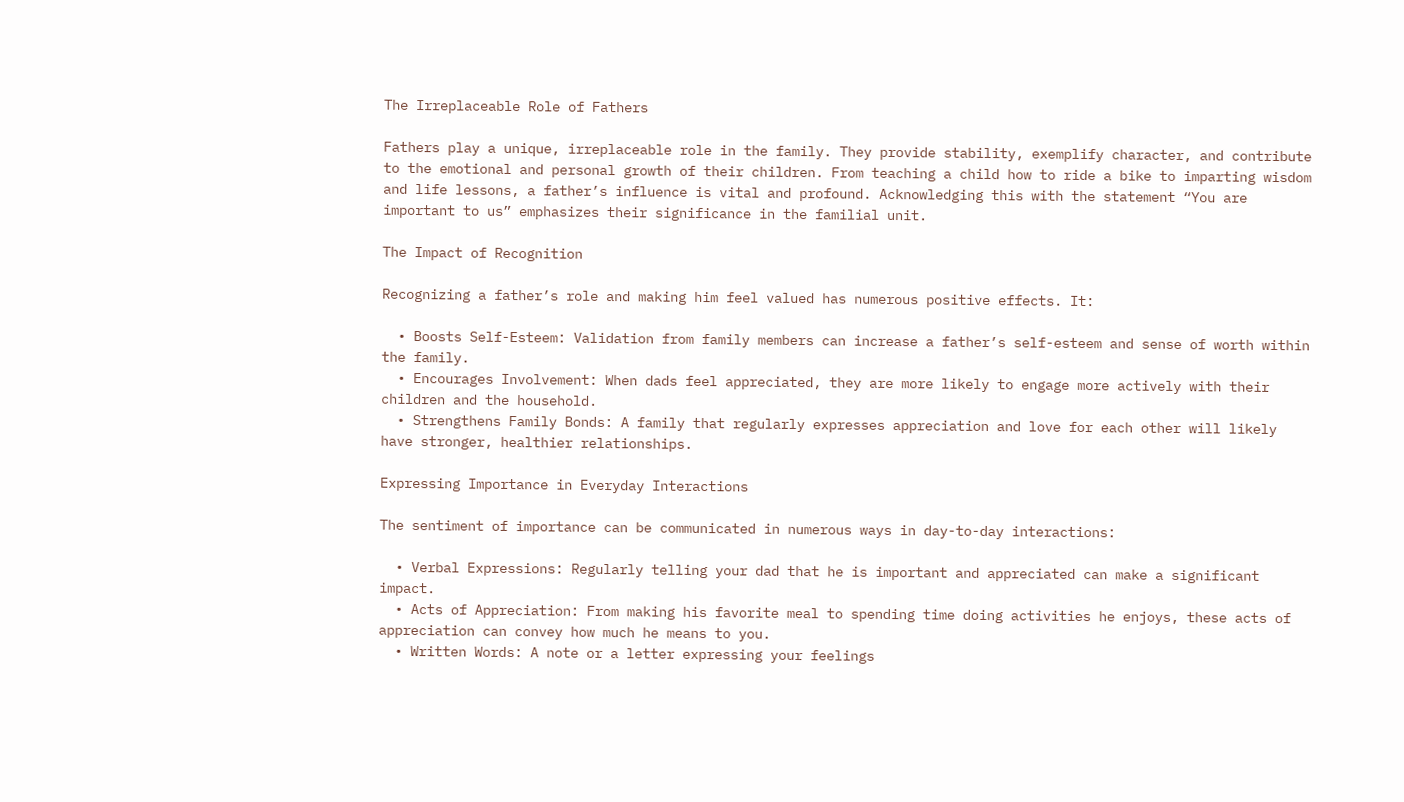The Irreplaceable Role of Fathers

Fathers play a unique, irreplaceable role in the family. They provide stability, exemplify character, and contribute to the emotional and personal growth of their children. From teaching a child how to ride a bike to imparting wisdom and life lessons, a father’s influence is vital and profound. Acknowledging this with the statement “You are important to us” emphasizes their significance in the familial unit.

The Impact of Recognition

Recognizing a father’s role and making him feel valued has numerous positive effects. It:

  • Boosts Self-Esteem: Validation from family members can increase a father’s self-esteem and sense of worth within the family.
  • Encourages Involvement: When dads feel appreciated, they are more likely to engage more actively with their children and the household.
  • Strengthens Family Bonds: A family that regularly expresses appreciation and love for each other will likely have stronger, healthier relationships.

Expressing Importance in Everyday Interactions

The sentiment of importance can be communicated in numerous ways in day-to-day interactions:

  • Verbal Expressions: Regularly telling your dad that he is important and appreciated can make a significant impact.
  • Acts of Appreciation: From making his favorite meal to spending time doing activities he enjoys, these acts of appreciation can convey how much he means to you.
  • Written Words: A note or a letter expressing your feelings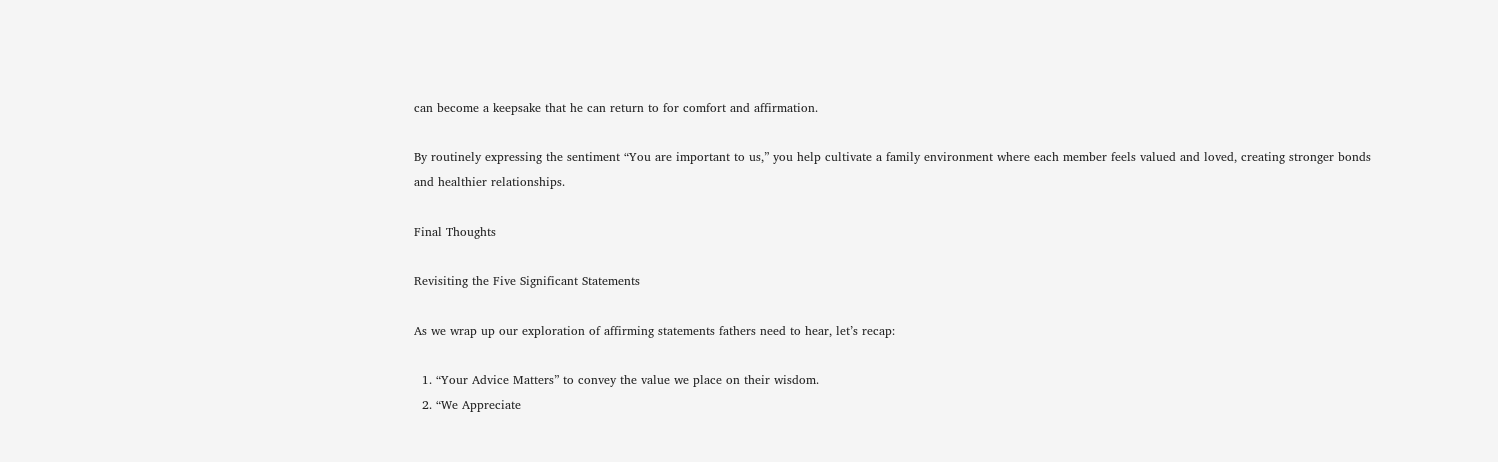can become a keepsake that he can return to for comfort and affirmation.

By routinely expressing the sentiment “You are important to us,” you help cultivate a family environment where each member feels valued and loved, creating stronger bonds and healthier relationships.

Final Thoughts

Revisiting the Five Significant Statements

As we wrap up our exploration of affirming statements fathers need to hear, let’s recap:

  1. “Your Advice Matters” to convey the value we place on their wisdom.
  2. “We Appreciate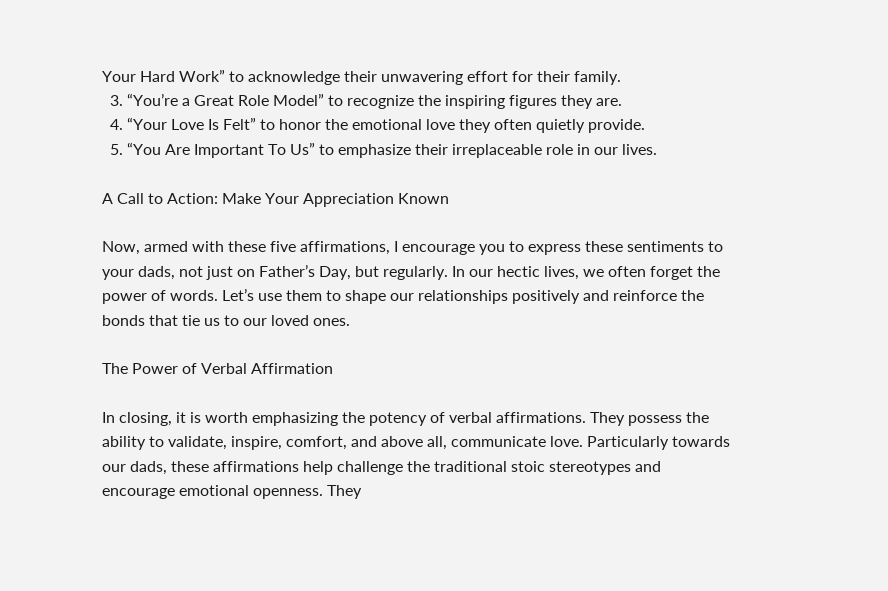Your Hard Work” to acknowledge their unwavering effort for their family.
  3. “You’re a Great Role Model” to recognize the inspiring figures they are.
  4. “Your Love Is Felt” to honor the emotional love they often quietly provide.
  5. “You Are Important To Us” to emphasize their irreplaceable role in our lives.

A Call to Action: Make Your Appreciation Known

Now, armed with these five affirmations, I encourage you to express these sentiments to your dads, not just on Father’s Day, but regularly. In our hectic lives, we often forget the power of words. Let’s use them to shape our relationships positively and reinforce the bonds that tie us to our loved ones.

The Power of Verbal Affirmation

In closing, it is worth emphasizing the potency of verbal affirmations. They possess the ability to validate, inspire, comfort, and above all, communicate love. Particularly towards our dads, these affirmations help challenge the traditional stoic stereotypes and encourage emotional openness. They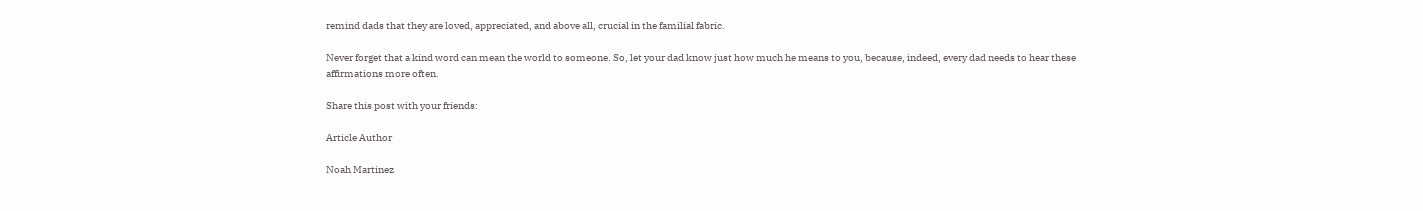remind dads that they are loved, appreciated, and above all, crucial in the familial fabric.

Never forget that a kind word can mean the world to someone. So, let your dad know just how much he means to you, because, indeed, every dad needs to hear these affirmations more often.

Share this post with your friends:

Article Author

Noah Martinez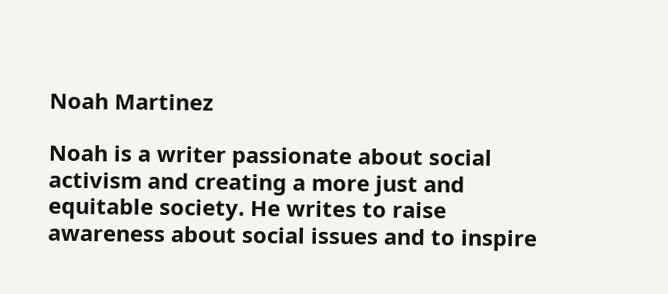Noah Martinez

Noah is a writer passionate about social activism and creating a more just and equitable society. He writes to raise awareness about social issues and to inspire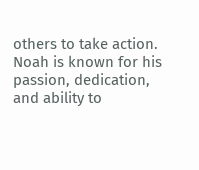others to take action. Noah is known for his passion, dedication, and ability to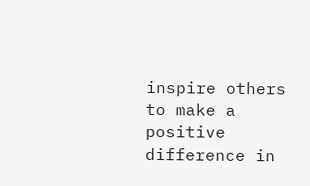inspire others to make a positive difference in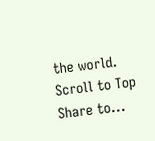the world.
Scroll to Top
Share to...